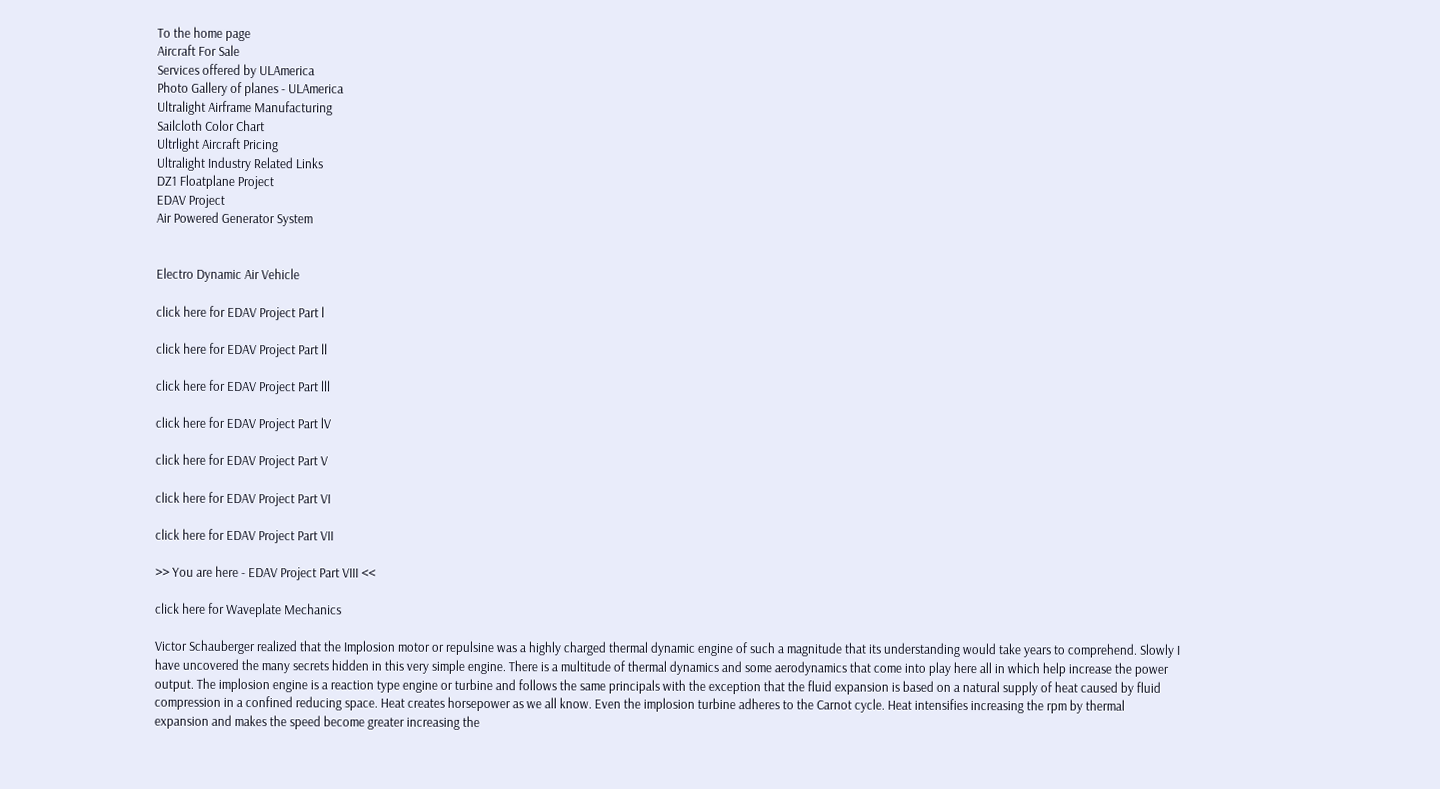To the home page
Aircraft For Sale
Services offered by ULAmerica
Photo Gallery of planes - ULAmerica
Ultralight Airframe Manufacturing
Sailcloth Color Chart
Ultrlight Aircraft Pricing
Ultralight Industry Related Links
DZ1 Floatplane Project
EDAV Project
Air Powered Generator System


Electro Dynamic Air Vehicle

click here for EDAV Project Part l

click here for EDAV Project Part ll

click here for EDAV Project Part lll

click here for EDAV Project Part lV

click here for EDAV Project Part V

click here for EDAV Project Part VI

click here for EDAV Project Part VII

>> You are here - EDAV Project Part VIII <<

click here for Waveplate Mechanics

Victor Schauberger realized that the Implosion motor or repulsine was a highly charged thermal dynamic engine of such a magnitude that its understanding would take years to comprehend. Slowly I have uncovered the many secrets hidden in this very simple engine. There is a multitude of thermal dynamics and some aerodynamics that come into play here all in which help increase the power output. The implosion engine is a reaction type engine or turbine and follows the same principals with the exception that the fluid expansion is based on a natural supply of heat caused by fluid compression in a confined reducing space. Heat creates horsepower as we all know. Even the implosion turbine adheres to the Carnot cycle. Heat intensifies increasing the rpm by thermal expansion and makes the speed become greater increasing the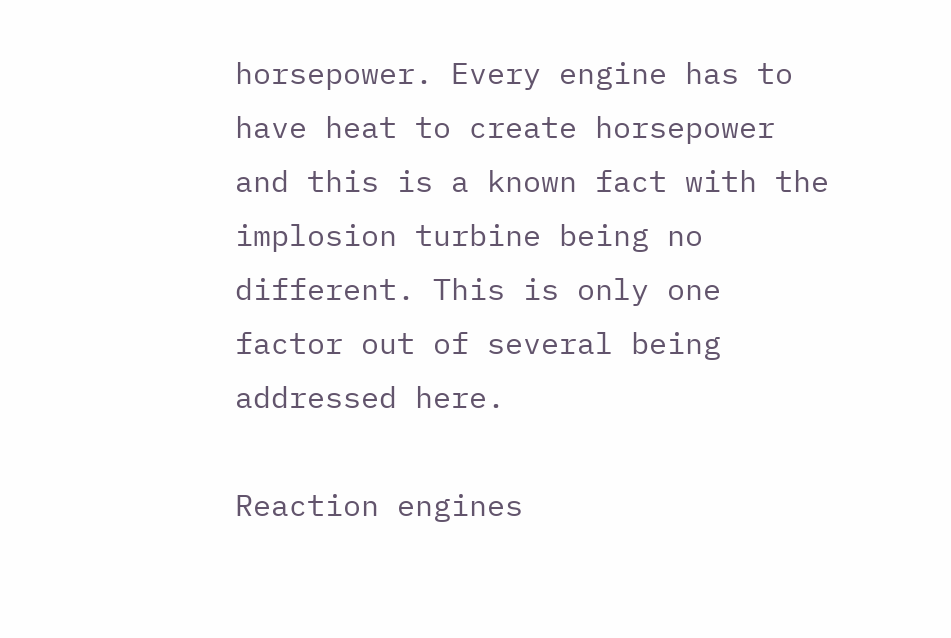horsepower. Every engine has to have heat to create horsepower and this is a known fact with the implosion turbine being no different. This is only one factor out of several being addressed here.

Reaction engines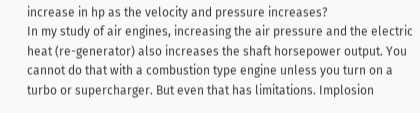increase in hp as the velocity and pressure increases?
In my study of air engines, increasing the air pressure and the electric heat (re-generator) also increases the shaft horsepower output. You cannot do that with a combustion type engine unless you turn on a turbo or supercharger. But even that has limitations. Implosion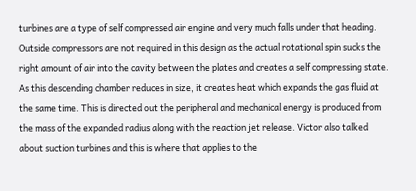turbines are a type of self compressed air engine and very much falls under that heading. Outside compressors are not required in this design as the actual rotational spin sucks the right amount of air into the cavity between the plates and creates a self compressing state. As this descending chamber reduces in size, it creates heat which expands the gas fluid at the same time. This is directed out the peripheral and mechanical energy is produced from the mass of the expanded radius along with the reaction jet release. Victor also talked about suction turbines and this is where that applies to the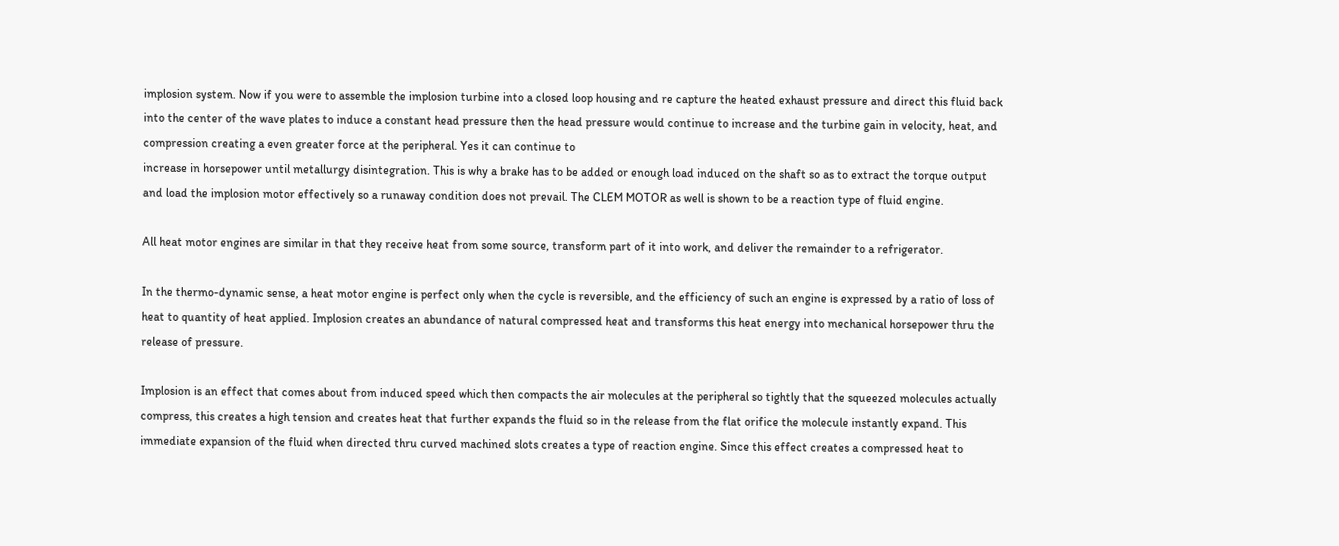implosion system. Now if you were to assemble the implosion turbine into a closed loop housing and re capture the heated exhaust pressure and direct this fluid back into the center of the wave plates to induce a constant head pressure then the head pressure would continue to increase and the turbine gain in velocity, heat, and compression creating a even greater force at the peripheral. Yes it can continue to
increase in horsepower until metallurgy disintegration. This is why a brake has to be added or enough load induced on the shaft so as to extract the torque output and load the implosion motor effectively so a runaway condition does not prevail. The CLEM MOTOR as well is shown to be a reaction type of fluid engine.

All heat motor engines are similar in that they receive heat from some source, transform part of it into work, and deliver the remainder to a refrigerator.

In the thermo-dynamic sense, a heat motor engine is perfect only when the cycle is reversible, and the efficiency of such an engine is expressed by a ratio of loss of heat to quantity of heat applied. Implosion creates an abundance of natural compressed heat and transforms this heat energy into mechanical horsepower thru the release of pressure.

Implosion is an effect that comes about from induced speed which then compacts the air molecules at the peripheral so tightly that the squeezed molecules actually compress, this creates a high tension and creates heat that further expands the fluid so in the release from the flat orifice the molecule instantly expand. This immediate expansion of the fluid when directed thru curved machined slots creates a type of reaction engine. Since this effect creates a compressed heat to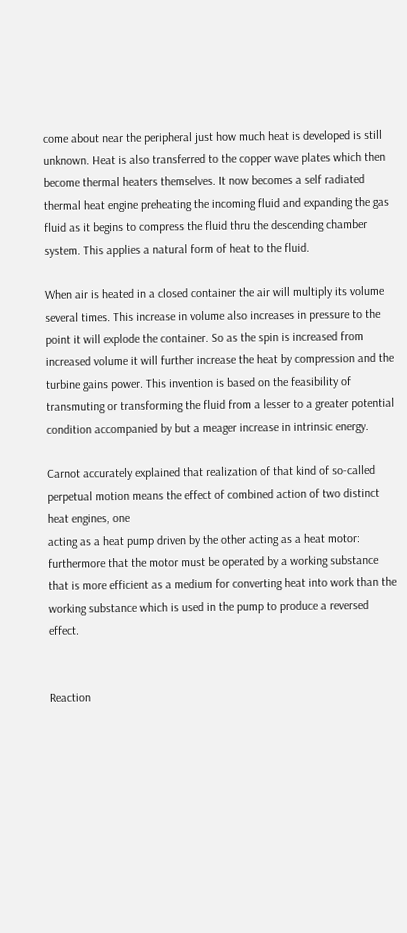come about near the peripheral just how much heat is developed is still unknown. Heat is also transferred to the copper wave plates which then become thermal heaters themselves. It now becomes a self radiated thermal heat engine preheating the incoming fluid and expanding the gas fluid as it begins to compress the fluid thru the descending chamber system. This applies a natural form of heat to the fluid.

When air is heated in a closed container the air will multiply its volume several times. This increase in volume also increases in pressure to the point it will explode the container. So as the spin is increased from increased volume it will further increase the heat by compression and the turbine gains power. This invention is based on the feasibility of transmuting or transforming the fluid from a lesser to a greater potential condition accompanied by but a meager increase in intrinsic energy.

Carnot accurately explained that realization of that kind of so-called perpetual motion means the effect of combined action of two distinct heat engines, one
acting as a heat pump driven by the other acting as a heat motor: furthermore that the motor must be operated by a working substance that is more efficient as a medium for converting heat into work than the working substance which is used in the pump to produce a reversed effect.


Reaction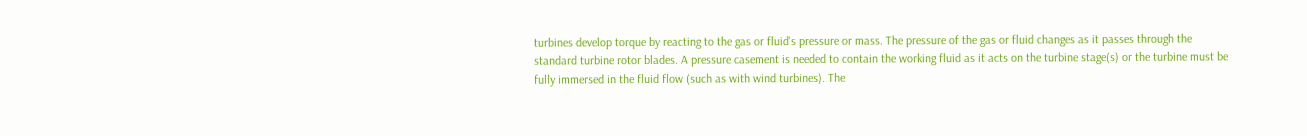turbines develop torque by reacting to the gas or fluid's pressure or mass. The pressure of the gas or fluid changes as it passes through the standard turbine rotor blades. A pressure casement is needed to contain the working fluid as it acts on the turbine stage(s) or the turbine must be fully immersed in the fluid flow (such as with wind turbines). The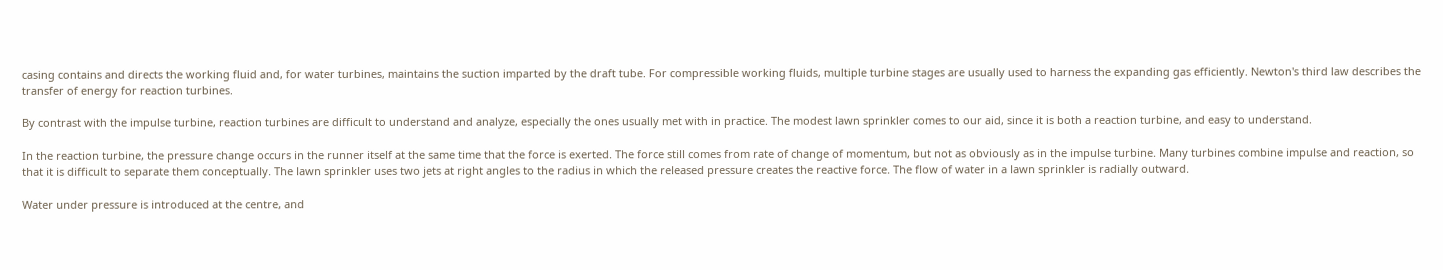casing contains and directs the working fluid and, for water turbines, maintains the suction imparted by the draft tube. For compressible working fluids, multiple turbine stages are usually used to harness the expanding gas efficiently. Newton's third law describes the transfer of energy for reaction turbines.

By contrast with the impulse turbine, reaction turbines are difficult to understand and analyze, especially the ones usually met with in practice. The modest lawn sprinkler comes to our aid, since it is both a reaction turbine, and easy to understand.

In the reaction turbine, the pressure change occurs in the runner itself at the same time that the force is exerted. The force still comes from rate of change of momentum, but not as obviously as in the impulse turbine. Many turbines combine impulse and reaction, so that it is difficult to separate them conceptually. The lawn sprinkler uses two jets at right angles to the radius in which the released pressure creates the reactive force. The flow of water in a lawn sprinkler is radially outward.

Water under pressure is introduced at the centre, and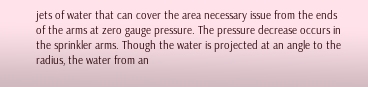jets of water that can cover the area necessary issue from the ends of the arms at zero gauge pressure. The pressure decrease occurs in the sprinkler arms. Though the water is projected at an angle to the radius, the water from an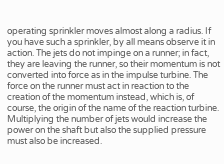operating sprinkler moves almost along a radius. If you have such a sprinkler, by all means observe it in action. The jets do not impinge on a runner; in fact, they are leaving the runner, so their momentum is not converted into force as in the impulse turbine. The force on the runner must act in reaction to the creation of the momentum instead, which is, of course, the origin of the name of the reaction turbine. Multiplying the number of jets would increase the power on the shaft but also the supplied pressure must also be increased.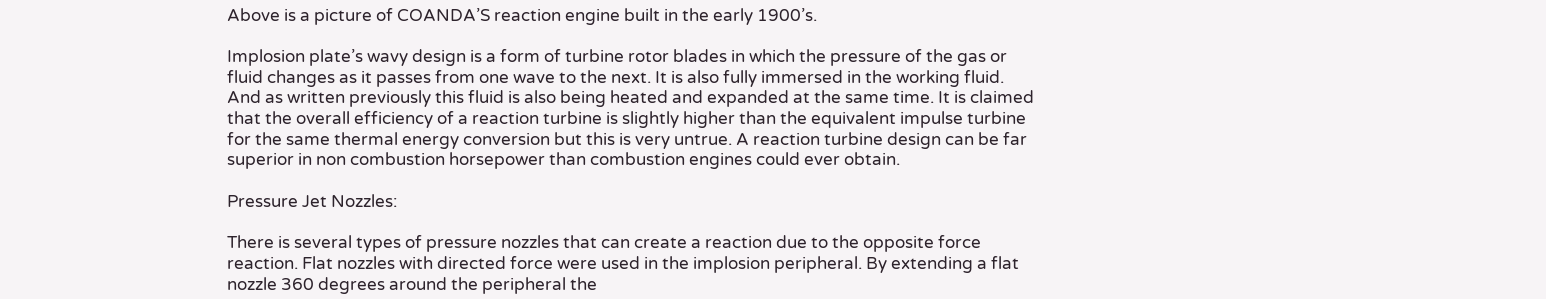Above is a picture of COANDA’S reaction engine built in the early 1900’s.

Implosion plate’s wavy design is a form of turbine rotor blades in which the pressure of the gas or fluid changes as it passes from one wave to the next. It is also fully immersed in the working fluid. And as written previously this fluid is also being heated and expanded at the same time. It is claimed that the overall efficiency of a reaction turbine is slightly higher than the equivalent impulse turbine for the same thermal energy conversion but this is very untrue. A reaction turbine design can be far superior in non combustion horsepower than combustion engines could ever obtain.

Pressure Jet Nozzles:

There is several types of pressure nozzles that can create a reaction due to the opposite force reaction. Flat nozzles with directed force were used in the implosion peripheral. By extending a flat nozzle 360 degrees around the peripheral the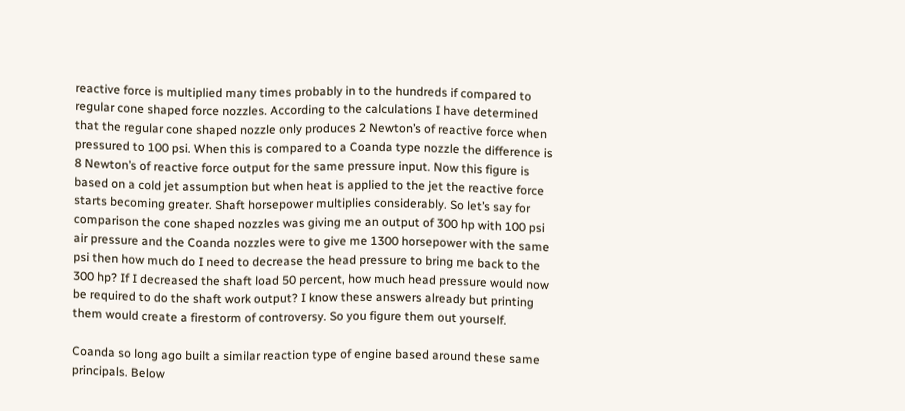reactive force is multiplied many times probably in to the hundreds if compared to regular cone shaped force nozzles. According to the calculations I have determined that the regular cone shaped nozzle only produces 2 Newton’s of reactive force when pressured to 100 psi. When this is compared to a Coanda type nozzle the difference is 8 Newton’s of reactive force output for the same pressure input. Now this figure is based on a cold jet assumption but when heat is applied to the jet the reactive force starts becoming greater. Shaft horsepower multiplies considerably. So let’s say for comparison the cone shaped nozzles was giving me an output of 300 hp with 100 psi air pressure and the Coanda nozzles were to give me 1300 horsepower with the same psi then how much do I need to decrease the head pressure to bring me back to the 300 hp? If I decreased the shaft load 50 percent, how much head pressure would now be required to do the shaft work output? I know these answers already but printing them would create a firestorm of controversy. So you figure them out yourself.

Coanda so long ago built a similar reaction type of engine based around these same principals. Below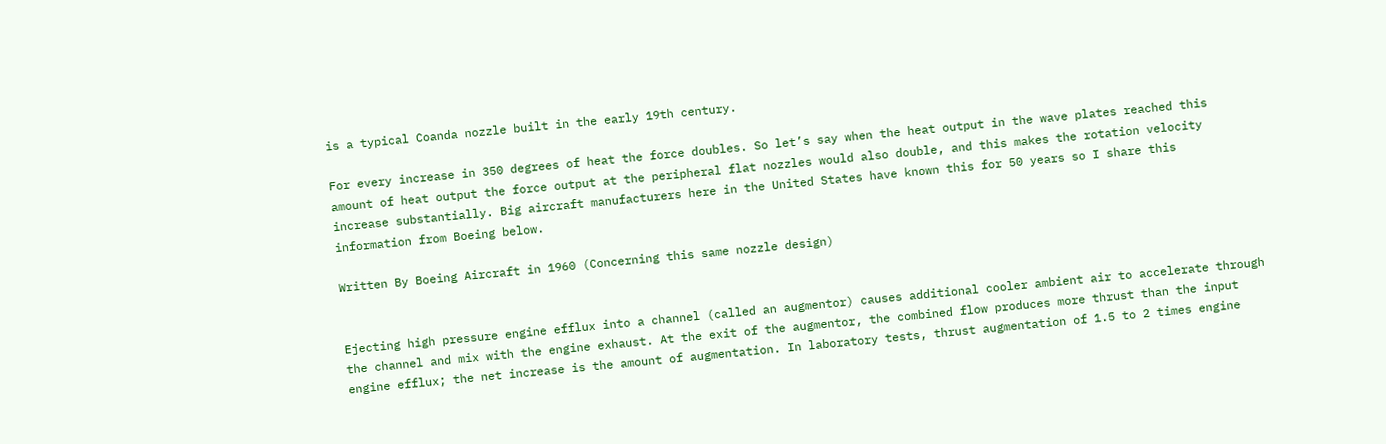is a typical Coanda nozzle built in the early 19th century.

For every increase in 350 degrees of heat the force doubles. So let’s say when the heat output in the wave plates reached this amount of heat output the force output at the peripheral flat nozzles would also double, and this makes the rotation velocity increase substantially. Big aircraft manufacturers here in the United States have known this for 50 years so I share this information from Boeing below.

Written By Boeing Aircraft in 1960 (Concerning this same nozzle design)


Ejecting high pressure engine efflux into a channel (called an augmentor) causes additional cooler ambient air to accelerate through the channel and mix with the engine exhaust. At the exit of the augmentor, the combined flow produces more thrust than the input engine efflux; the net increase is the amount of augmentation. In laboratory tests, thrust augmentation of 1.5 to 2 times engine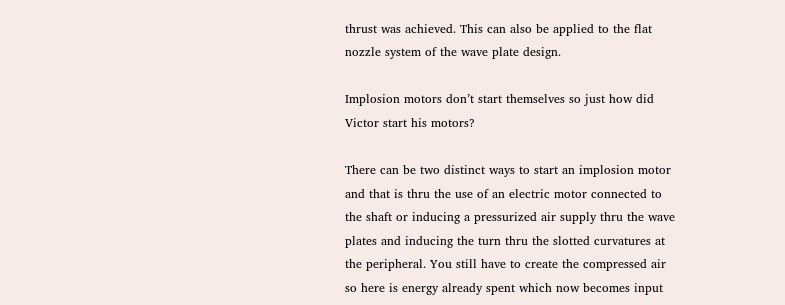thrust was achieved. This can also be applied to the flat nozzle system of the wave plate design.

Implosion motors don’t start themselves so just how did Victor start his motors?

There can be two distinct ways to start an implosion motor and that is thru the use of an electric motor connected to the shaft or inducing a pressurized air supply thru the wave plates and inducing the turn thru the slotted curvatures at the peripheral. You still have to create the compressed air so here is energy already spent which now becomes input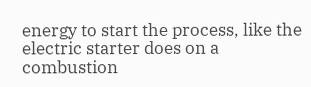energy to start the process, like the electric starter does on a combustion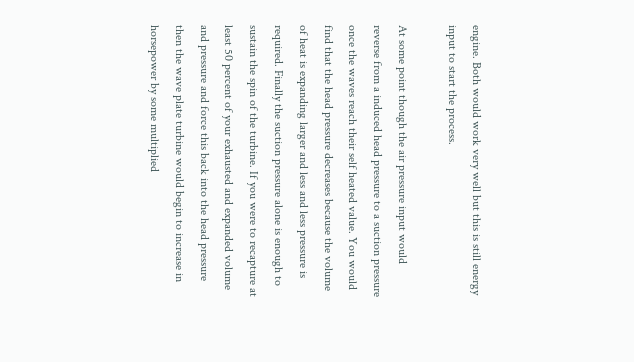engine. Both would work very well but this is still energy input to start the process.

At some point though the air pressure input would reverse from a induced head pressure to a suction pressure once the waves reach their self heated value. You would find that the head pressure decreases because the volume of heat is expanding larger and less and less pressure is required. Finally the suction pressure alone is enough to sustain the spin of the turbine. If you were to recapture at least 50 percent of your exhausted and expanded volume and pressure and force this back into the head pressure then the wave plate turbine would begin to increase in horsepower by some multiplied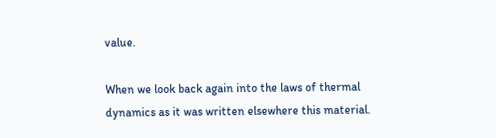value.

When we look back again into the laws of thermal dynamics as it was written elsewhere this material.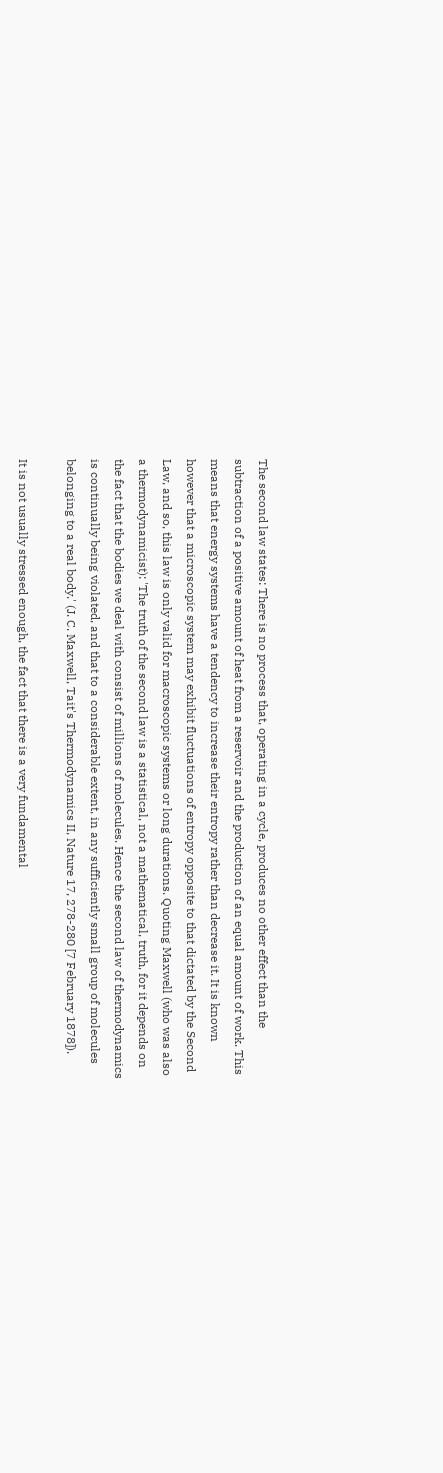The second law states: There is no process that, operating in a cycle, produces no other effect than the subtraction of a positive amount of heat from a reservoir and the production of an equal amount of work. This means that energy systems have a tendency to increase their entropy rather than decrease it. It is known however that a microscopic system may exhibit fluctuations of entropy opposite to that dictated by the Second Law, and so, this law is only valid for macroscopic systems or long durations. Quoting Maxwell (who was also a thermodynamicist): 'The truth of the second law is a statistical, not a mathematical, truth, for it depends on the fact that the bodies we deal with consist of millions of molecules. Hence the second law of thermodynamics is continually being violated, and that to a considerable extent, in any sufficiently small group of molecules belonging to a real body.' (J. C. Maxwell, Tait's Thermodynamics II, Nature 17, 278-280 [7 February 1878]).

It is not usually stressed enough, the fact that there is a very fundamental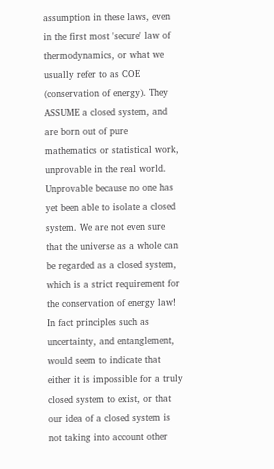assumption in these laws, even in the first most 'secure' law of thermodynamics, or what we usually refer to as COE (conservation of energy). They ASSUME a closed system, and are born out of pure mathematics or statistical work, unprovable in the real world. Unprovable because no one has yet been able to isolate a closed system. We are not even sure that the universe as a whole can be regarded as a closed system, which is a strict requirement for the conservation of energy law! In fact principles such as uncertainty, and entanglement, would seem to indicate that either it is impossible for a truly closed system to exist, or that our idea of a closed system is not taking into account other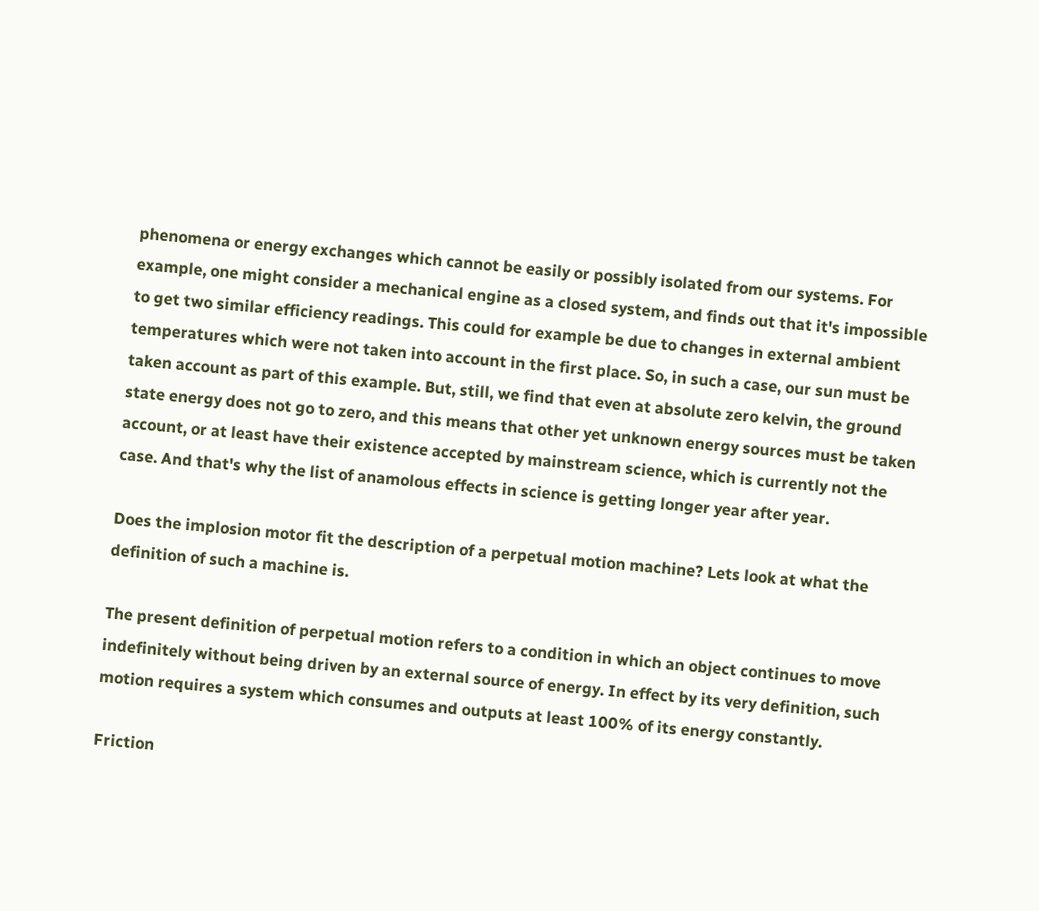phenomena or energy exchanges which cannot be easily or possibly isolated from our systems. For example, one might consider a mechanical engine as a closed system, and finds out that it's impossible to get two similar efficiency readings. This could for example be due to changes in external ambient temperatures which were not taken into account in the first place. So, in such a case, our sun must be taken account as part of this example. But, still, we find that even at absolute zero kelvin, the ground state energy does not go to zero, and this means that other yet unknown energy sources must be taken account, or at least have their existence accepted by mainstream science, which is currently not the case. And that's why the list of anamolous effects in science is getting longer year after year.

Does the implosion motor fit the description of a perpetual motion machine? Lets look at what the definition of such a machine is.

The present definition of perpetual motion refers to a condition in which an object continues to move indefinitely without being driven by an external source of energy. In effect by its very definition, such motion requires a system which consumes and outputs at least 100% of its energy constantly.

Friction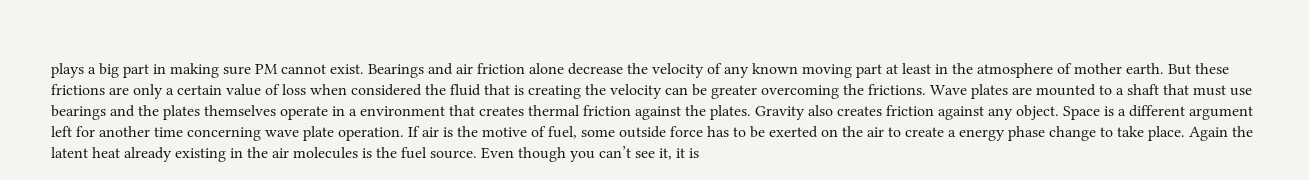plays a big part in making sure PM cannot exist. Bearings and air friction alone decrease the velocity of any known moving part at least in the atmosphere of mother earth. But these frictions are only a certain value of loss when considered the fluid that is creating the velocity can be greater overcoming the frictions. Wave plates are mounted to a shaft that must use bearings and the plates themselves operate in a environment that creates thermal friction against the plates. Gravity also creates friction against any object. Space is a different argument left for another time concerning wave plate operation. If air is the motive of fuel, some outside force has to be exerted on the air to create a energy phase change to take place. Again the latent heat already existing in the air molecules is the fuel source. Even though you can’t see it, it is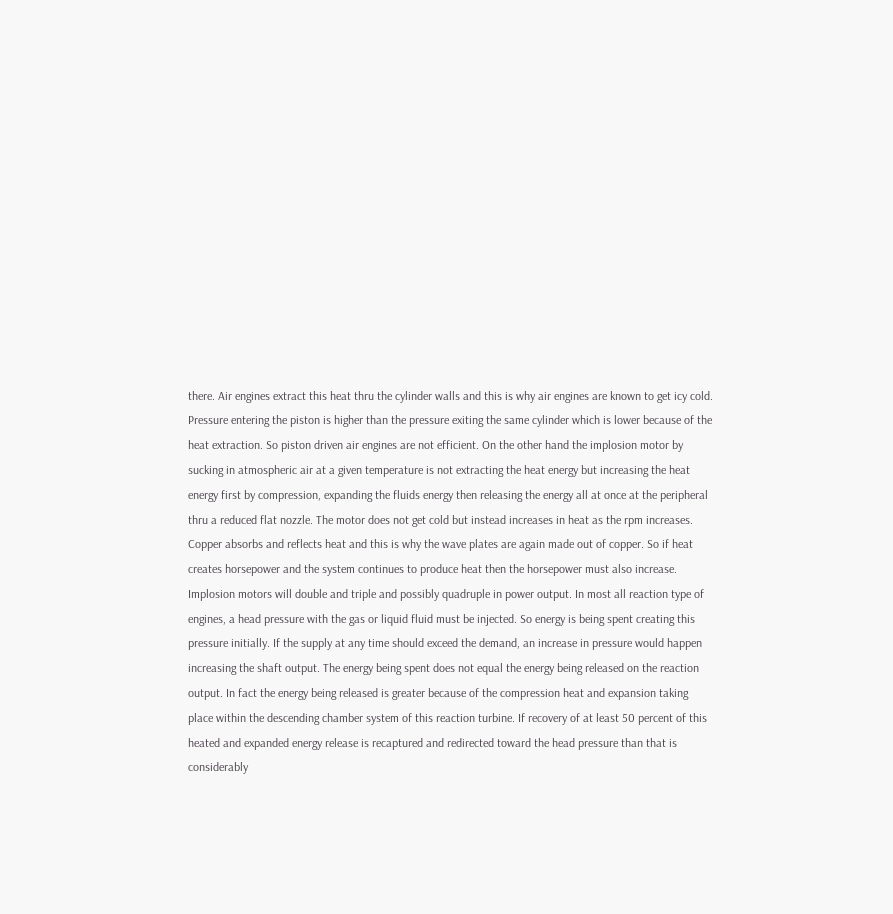there. Air engines extract this heat thru the cylinder walls and this is why air engines are known to get icy cold. Pressure entering the piston is higher than the pressure exiting the same cylinder which is lower because of the heat extraction. So piston driven air engines are not efficient. On the other hand the implosion motor by sucking in atmospheric air at a given temperature is not extracting the heat energy but increasing the heat energy first by compression, expanding the fluids energy then releasing the energy all at once at the peripheral thru a reduced flat nozzle. The motor does not get cold but instead increases in heat as the rpm increases. Copper absorbs and reflects heat and this is why the wave plates are again made out of copper. So if heat creates horsepower and the system continues to produce heat then the horsepower must also increase. Implosion motors will double and triple and possibly quadruple in power output. In most all reaction type of engines, a head pressure with the gas or liquid fluid must be injected. So energy is being spent creating this pressure initially. If the supply at any time should exceed the demand, an increase in pressure would happen increasing the shaft output. The energy being spent does not equal the energy being released on the reaction output. In fact the energy being released is greater because of the compression heat and expansion taking place within the descending chamber system of this reaction turbine. If recovery of at least 50 percent of this heated and expanded energy release is recaptured and redirected toward the head pressure than that is considerably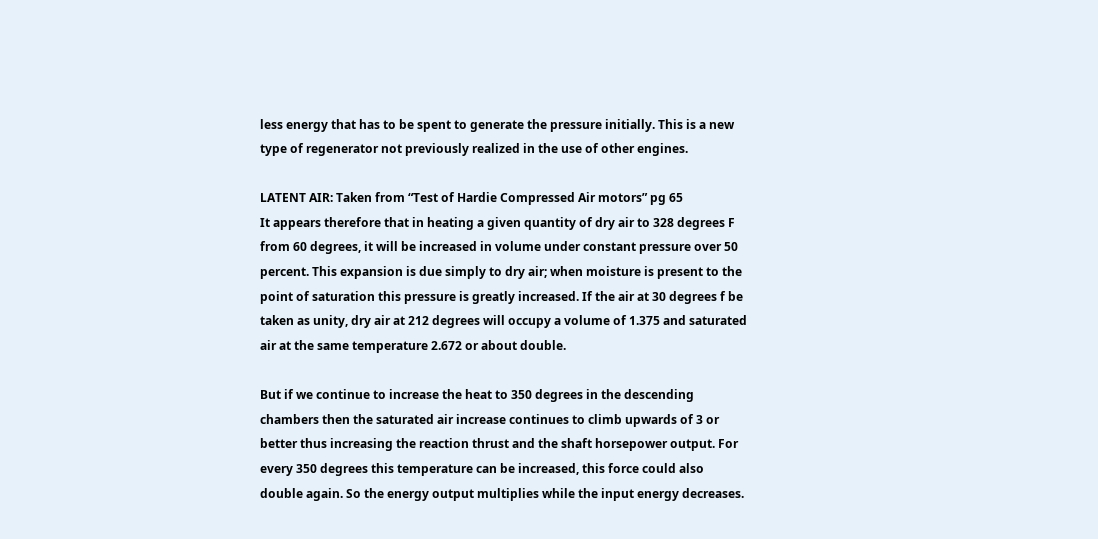less energy that has to be spent to generate the pressure initially. This is a new type of regenerator not previously realized in the use of other engines.

LATENT AIR: Taken from “Test of Hardie Compressed Air motors” pg 65
It appears therefore that in heating a given quantity of dry air to 328 degrees F from 60 degrees, it will be increased in volume under constant pressure over 50 percent. This expansion is due simply to dry air; when moisture is present to the point of saturation this pressure is greatly increased. If the air at 30 degrees f be taken as unity, dry air at 212 degrees will occupy a volume of 1.375 and saturated air at the same temperature 2.672 or about double.

But if we continue to increase the heat to 350 degrees in the descending chambers then the saturated air increase continues to climb upwards of 3 or better thus increasing the reaction thrust and the shaft horsepower output. For every 350 degrees this temperature can be increased, this force could also double again. So the energy output multiplies while the input energy decreases.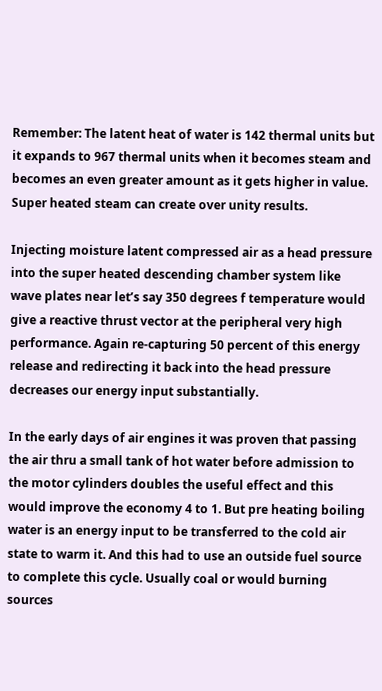Remember: The latent heat of water is 142 thermal units but it expands to 967 thermal units when it becomes steam and becomes an even greater amount as it gets higher in value. Super heated steam can create over unity results.

Injecting moisture latent compressed air as a head pressure into the super heated descending chamber system like wave plates near let’s say 350 degrees f temperature would give a reactive thrust vector at the peripheral very high performance. Again re-capturing 50 percent of this energy release and redirecting it back into the head pressure decreases our energy input substantially.

In the early days of air engines it was proven that passing the air thru a small tank of hot water before admission to the motor cylinders doubles the useful effect and this would improve the economy 4 to 1. But pre heating boiling water is an energy input to be transferred to the cold air state to warm it. And this had to use an outside fuel source to complete this cycle. Usually coal or would burning sources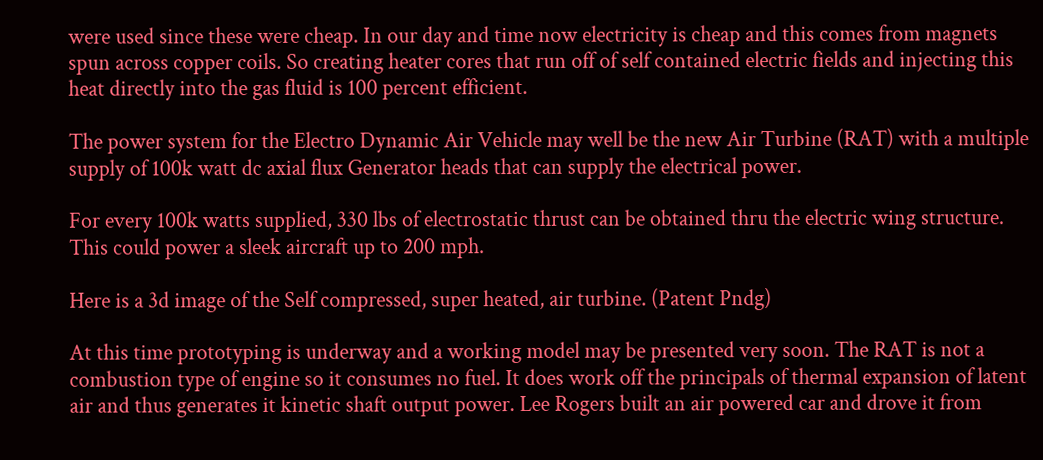were used since these were cheap. In our day and time now electricity is cheap and this comes from magnets spun across copper coils. So creating heater cores that run off of self contained electric fields and injecting this heat directly into the gas fluid is 100 percent efficient.

The power system for the Electro Dynamic Air Vehicle may well be the new Air Turbine (RAT) with a multiple supply of 100k watt dc axial flux Generator heads that can supply the electrical power.

For every 100k watts supplied, 330 lbs of electrostatic thrust can be obtained thru the electric wing structure. This could power a sleek aircraft up to 200 mph.

Here is a 3d image of the Self compressed, super heated, air turbine. (Patent Pndg)

At this time prototyping is underway and a working model may be presented very soon. The RAT is not a combustion type of engine so it consumes no fuel. It does work off the principals of thermal expansion of latent air and thus generates it kinetic shaft output power. Lee Rogers built an air powered car and drove it from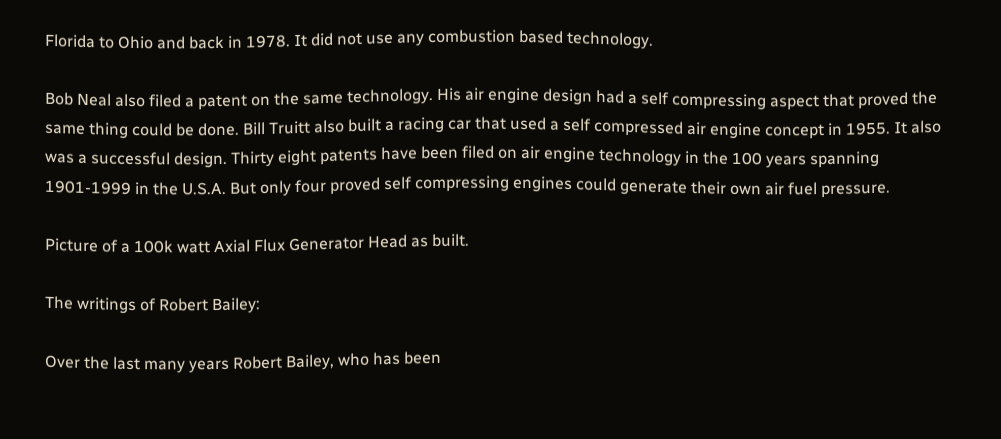Florida to Ohio and back in 1978. It did not use any combustion based technology.

Bob Neal also filed a patent on the same technology. His air engine design had a self compressing aspect that proved the same thing could be done. Bill Truitt also built a racing car that used a self compressed air engine concept in 1955. It also was a successful design. Thirty eight patents have been filed on air engine technology in the 100 years spanning 1901-1999 in the U.S.A. But only four proved self compressing engines could generate their own air fuel pressure.

Picture of a 100k watt Axial Flux Generator Head as built.

The writings of Robert Bailey:

Over the last many years Robert Bailey, who has been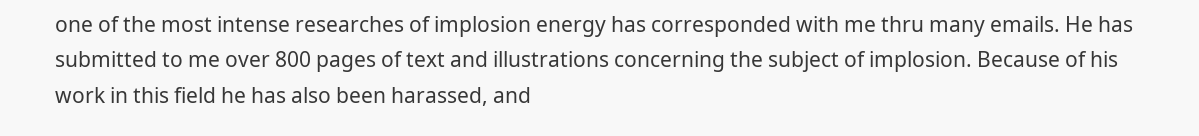one of the most intense researches of implosion energy has corresponded with me thru many emails. He has submitted to me over 800 pages of text and illustrations concerning the subject of implosion. Because of his work in this field he has also been harassed, and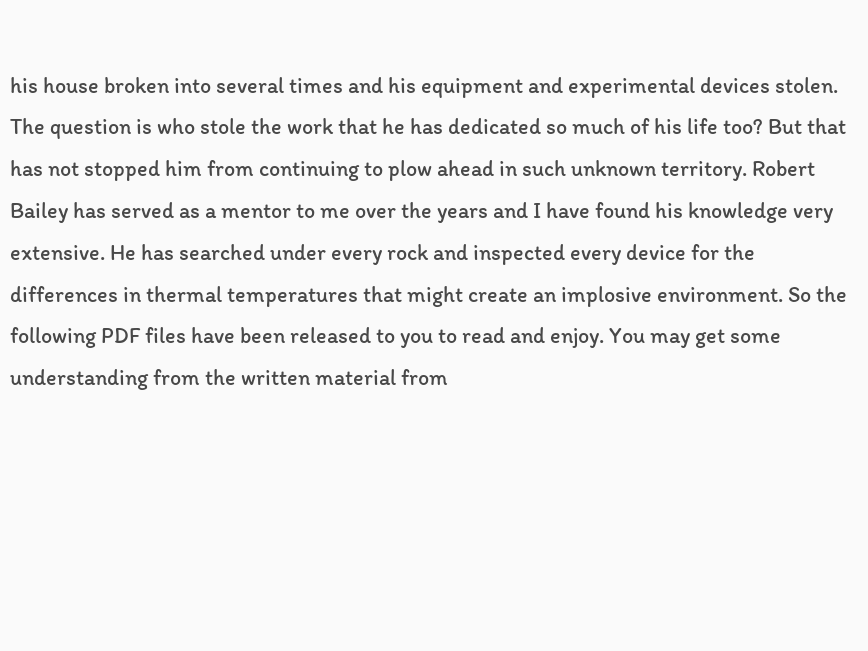his house broken into several times and his equipment and experimental devices stolen. The question is who stole the work that he has dedicated so much of his life too? But that has not stopped him from continuing to plow ahead in such unknown territory. Robert Bailey has served as a mentor to me over the years and I have found his knowledge very extensive. He has searched under every rock and inspected every device for the differences in thermal temperatures that might create an implosive environment. So the following PDF files have been released to you to read and enjoy. You may get some understanding from the written material from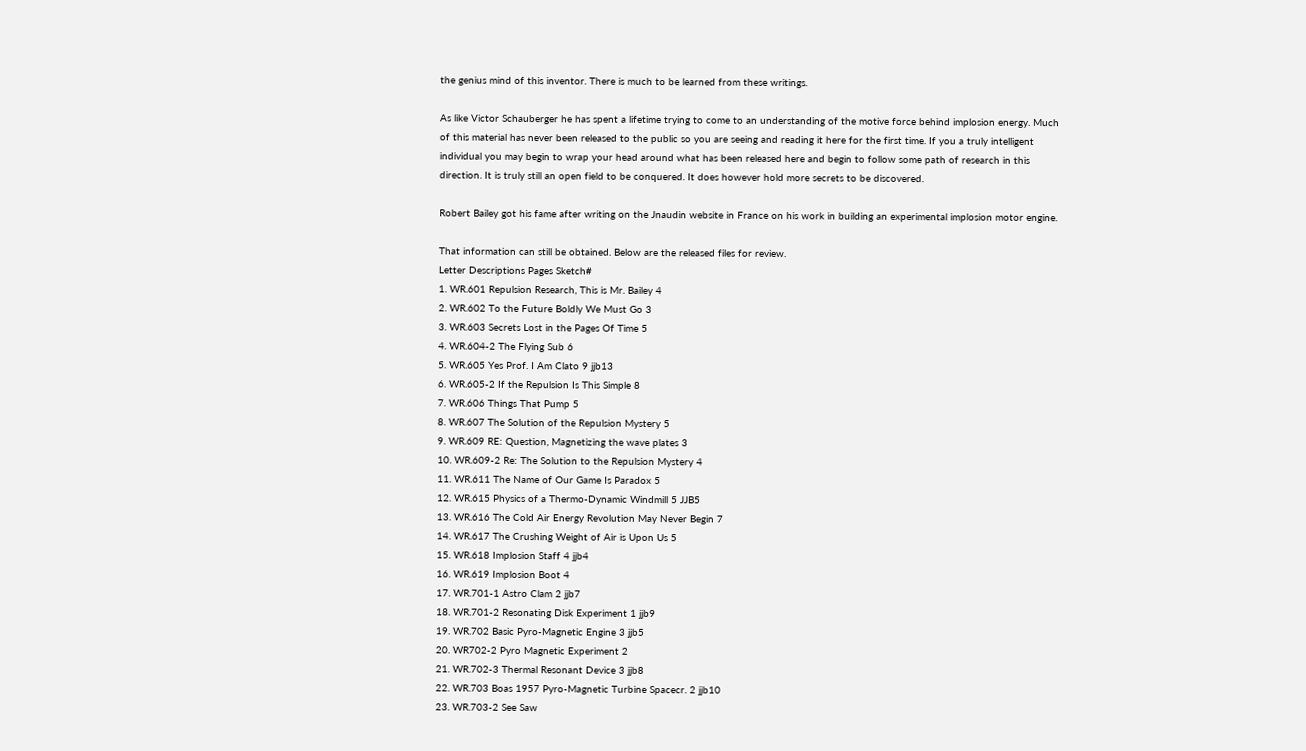the genius mind of this inventor. There is much to be learned from these writings.

As like Victor Schauberger he has spent a lifetime trying to come to an understanding of the motive force behind implosion energy. Much of this material has never been released to the public so you are seeing and reading it here for the first time. If you a truly intelligent individual you may begin to wrap your head around what has been released here and begin to follow some path of research in this direction. It is truly still an open field to be conquered. It does however hold more secrets to be discovered.

Robert Bailey got his fame after writing on the Jnaudin website in France on his work in building an experimental implosion motor engine.

That information can still be obtained. Below are the released files for review.
Letter Descriptions Pages Sketch#
1. WR.601 Repulsion Research, This is Mr. Bailey 4
2. WR.602 To the Future Boldly We Must Go 3
3. WR.603 Secrets Lost in the Pages Of Time 5
4. WR.604-2 The Flying Sub 6
5. WR.605 Yes Prof. I Am Clato 9 jjb13
6. WR.605-2 If the Repulsion Is This Simple 8
7. WR.606 Things That Pump 5
8. WR.607 The Solution of the Repulsion Mystery 5
9. WR.609 RE: Question, Magnetizing the wave plates 3
10. WR.609-2 Re: The Solution to the Repulsion Mystery 4
11. WR.611 The Name of Our Game Is Paradox 5
12. WR.615 Physics of a Thermo-Dynamic Windmill 5 JJB5
13. WR.616 The Cold Air Energy Revolution May Never Begin 7
14. WR.617 The Crushing Weight of Air is Upon Us 5
15. WR.618 Implosion Staff 4 jjb4
16. WR.619 Implosion Boot 4
17. WR.701-1 Astro Clam 2 jjb7
18. WR.701-2 Resonating Disk Experiment 1 jjb9
19. WR.702 Basic Pyro-Magnetic Engine 3 jjb5
20. WR702-2 Pyro Magnetic Experiment 2
21. WR.702-3 Thermal Resonant Device 3 jjb8
22. WR.703 Boas 1957 Pyro-Magnetic Turbine Spacecr. 2 jjb10
23. WR.703-2 See Saw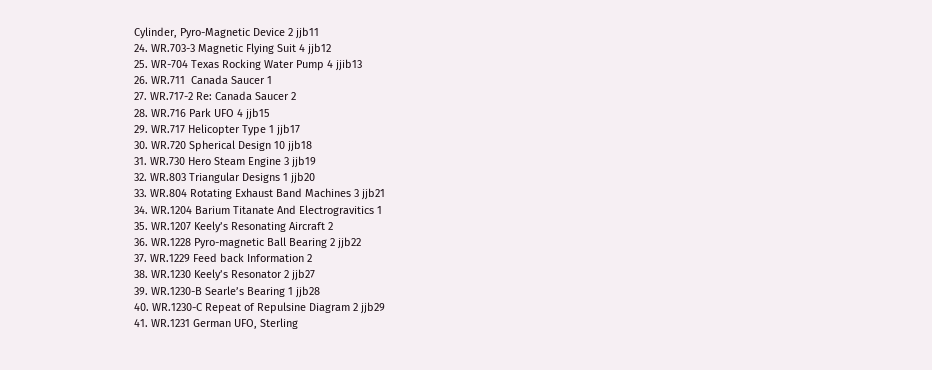Cylinder, Pyro-Magnetic Device 2 jjb11
24. WR.703-3 Magnetic Flying Suit 4 jjb12
25. WR-704 Texas Rocking Water Pump 4 jjib13
26. WR.711  Canada Saucer 1
27. WR.717-2 Re: Canada Saucer 2
28. WR.716 Park UFO 4 jjb15
29. WR.717 Helicopter Type 1 jjb17
30. WR.720 Spherical Design 10 jjb18
31. WR.730 Hero Steam Engine 3 jjb19
32. WR.803 Triangular Designs 1 jjb20
33. WR.804 Rotating Exhaust Band Machines 3 jjb21
34. WR.1204 Barium Titanate And Electrogravitics 1
35. WR.1207 Keely’s Resonating Aircraft 2
36. WR.1228 Pyro-magnetic Ball Bearing 2 jjb22
37. WR.1229 Feed back Information 2
38. WR.1230 Keely’s Resonator 2 jjb27
39. WR.1230-B Searle’s Bearing 1 jjb28
40. WR.1230-C Repeat of Repulsine Diagram 2 jjb29
41. WR.1231 German UFO, Sterling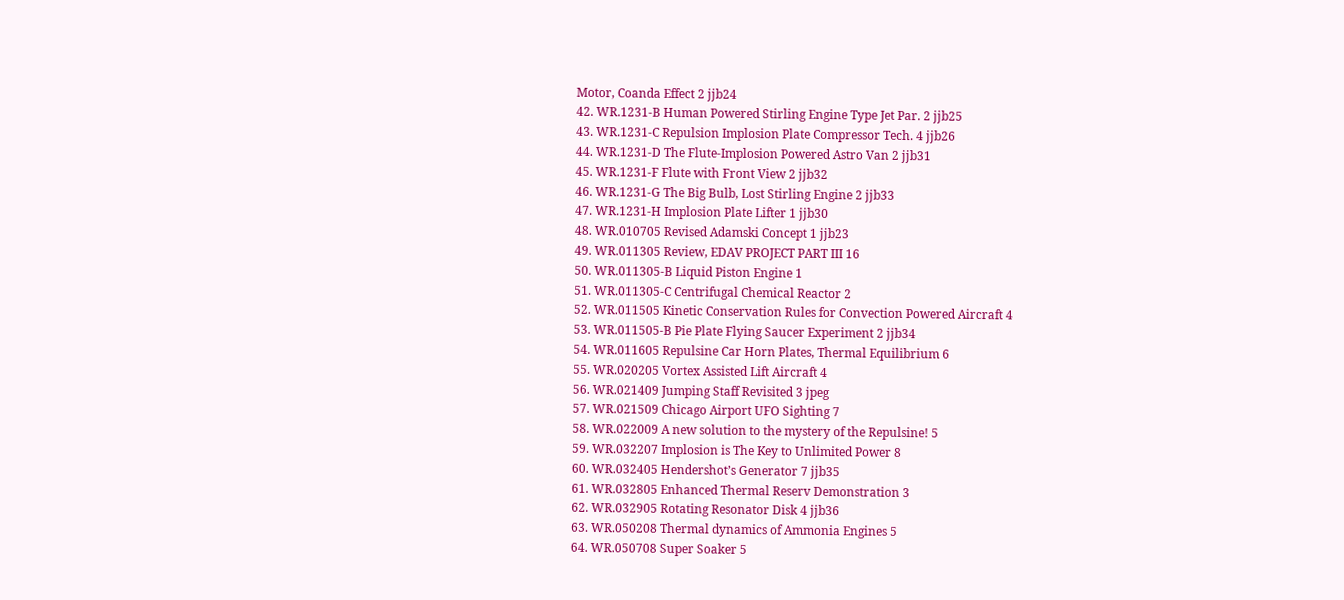Motor, Coanda Effect 2 jjb24
42. WR.1231-B Human Powered Stirling Engine Type Jet Par. 2 jjb25
43. WR.1231-C Repulsion Implosion Plate Compressor Tech. 4 jjb26
44. WR.1231-D The Flute-Implosion Powered Astro Van 2 jjb31
45. WR.1231-F Flute with Front View 2 jjb32
46. WR.1231-G The Big Bulb, Lost Stirling Engine 2 jjb33
47. WR.1231-H Implosion Plate Lifter 1 jjb30
48. WR.010705 Revised Adamski Concept 1 jjb23
49. WR.011305 Review, EDAV PROJECT PART III 16
50. WR.011305-B Liquid Piston Engine 1
51. WR.011305-C Centrifugal Chemical Reactor 2
52. WR.011505 Kinetic Conservation Rules for Convection Powered Aircraft 4
53. WR.011505-B Pie Plate Flying Saucer Experiment 2 jjb34
54. WR.011605 Repulsine Car Horn Plates, Thermal Equilibrium 6
55. WR.020205 Vortex Assisted Lift Aircraft 4
56. WR.021409 Jumping Staff Revisited 3 jpeg
57. WR.021509 Chicago Airport UFO Sighting 7
58. WR.022009 A new solution to the mystery of the Repulsine! 5
59. WR.032207 Implosion is The Key to Unlimited Power 8
60. WR.032405 Hendershot’s Generator 7 jjb35
61. WR.032805 Enhanced Thermal Reserv Demonstration 3
62. WR.032905 Rotating Resonator Disk 4 jjb36
63. WR.050208 Thermal dynamics of Ammonia Engines 5
64. WR.050708 Super Soaker 5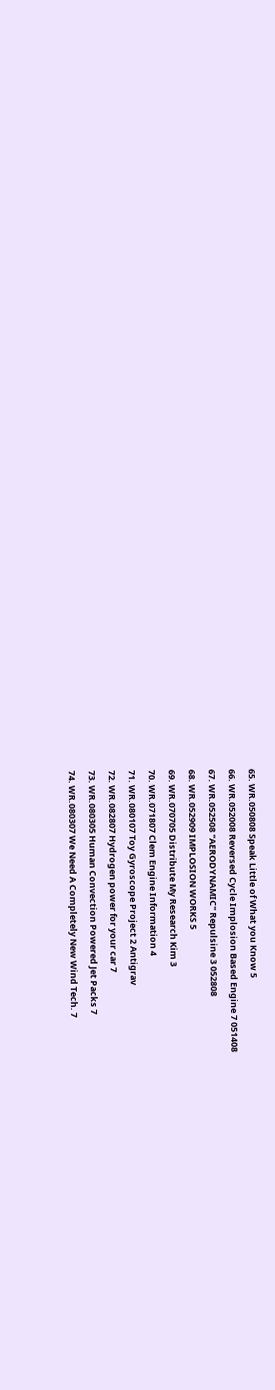65. WR.050808 Speak Little of What you Know 5
66. WR.052008 Reversed Cycle Implosion Based Engine 7 051408
67. WR.052508 "AERODYNAMIC" Repulsine 3 052808
68. WR.052909 IMPLOSION WORKS 5
69. WR.070705 Distribute My Research Kim 3
70. WR.071807 Clem Engine Information 4
71. WR.080107 Toy Gyroscope Project 2 Antigrav
72. WR.082807 Hydrogen power for your car 7
73. WR.080305 Human Convection Powered Jet Packs 7
74. WR.080307 We Need A Completely New Wind Tech. 7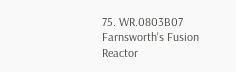75. WR.0803B07 Farnsworth's Fusion Reactor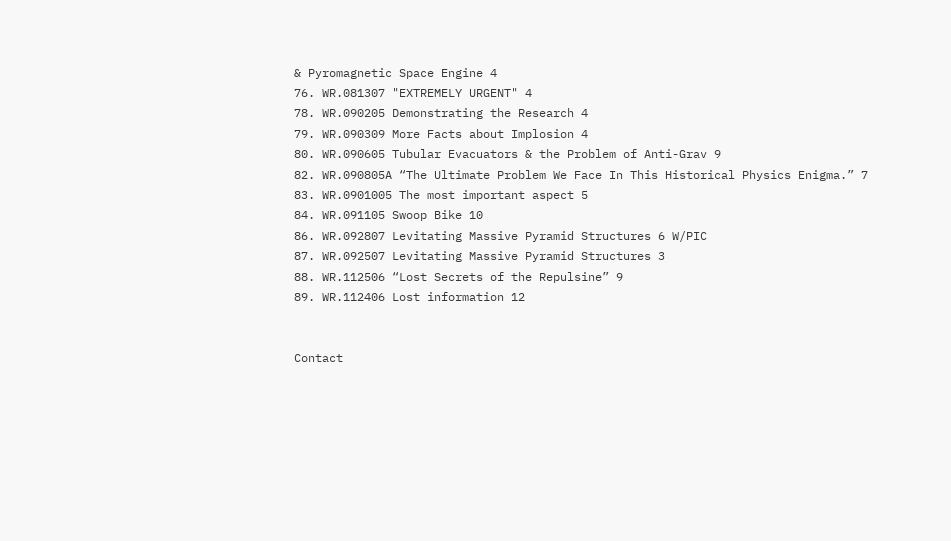& Pyromagnetic Space Engine 4
76. WR.081307 "EXTREMELY URGENT" 4
78. WR.090205 Demonstrating the Research 4
79. WR.090309 More Facts about Implosion 4
80. WR.090605 Tubular Evacuators & the Problem of Anti-Grav 9
82. WR.090805A “The Ultimate Problem We Face In This Historical Physics Enigma.” 7
83. WR.0901005 The most important aspect 5
84. WR.091105 Swoop Bike 10
86. WR.092807 Levitating Massive Pyramid Structures 6 W/PIC
87. WR.092507 Levitating Massive Pyramid Structures 3
88. WR.112506 “Lost Secrets of the Repulsine” 9
89. WR.112406 Lost information 12


Contact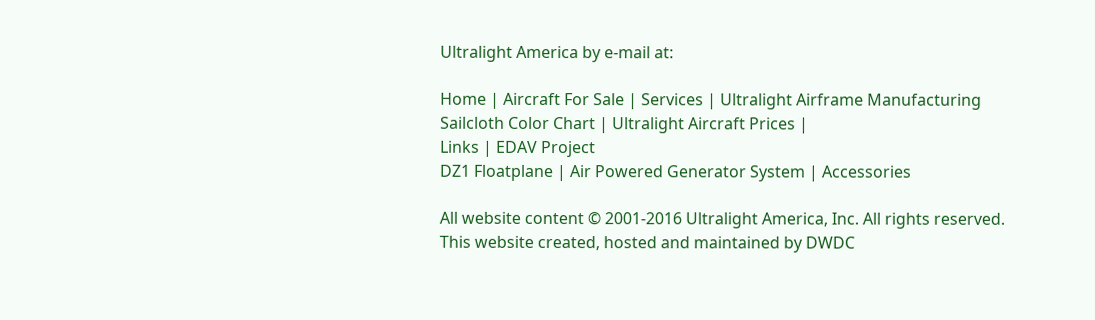Ultralight America by e-mail at:

Home | Aircraft For Sale | Services | Ultralight Airframe Manufacturing
Sailcloth Color Chart | Ultralight Aircraft Prices |
Links | EDAV Project
DZ1 Floatplane | Air Powered Generator System | Accessories

All website content © 2001-2016 Ultralight America, Inc. All rights reserved.
This website created, hosted and maintained by DWDC